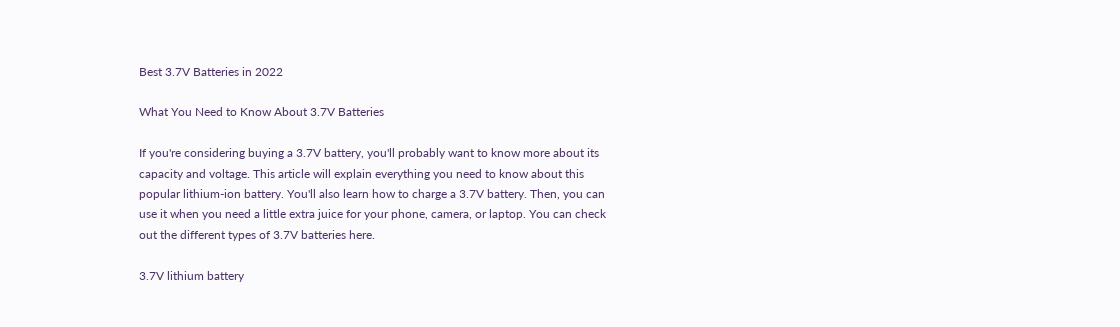Best 3.7V Batteries in 2022

What You Need to Know About 3.7V Batteries

If you're considering buying a 3.7V battery, you'll probably want to know more about its capacity and voltage. This article will explain everything you need to know about this popular lithium-ion battery. You'll also learn how to charge a 3.7V battery. Then, you can use it when you need a little extra juice for your phone, camera, or laptop. You can check out the different types of 3.7V batteries here.

3.7V lithium battery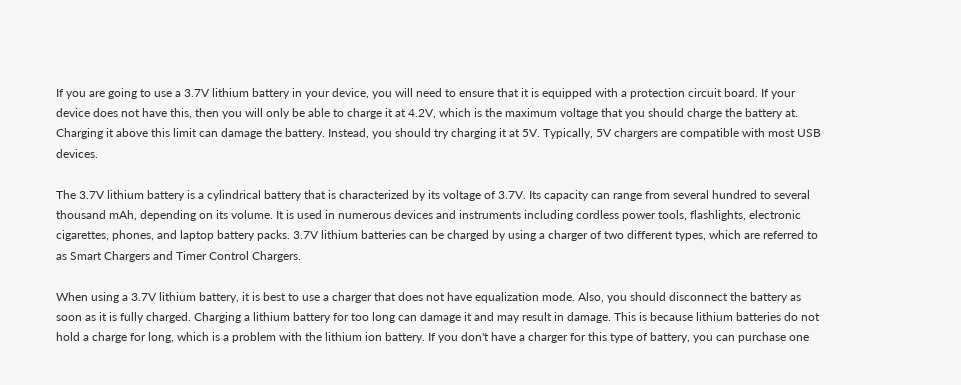If you are going to use a 3.7V lithium battery in your device, you will need to ensure that it is equipped with a protection circuit board. If your device does not have this, then you will only be able to charge it at 4.2V, which is the maximum voltage that you should charge the battery at. Charging it above this limit can damage the battery. Instead, you should try charging it at 5V. Typically, 5V chargers are compatible with most USB devices.

The 3.7V lithium battery is a cylindrical battery that is characterized by its voltage of 3.7V. Its capacity can range from several hundred to several thousand mAh, depending on its volume. It is used in numerous devices and instruments including cordless power tools, flashlights, electronic cigarettes, phones, and laptop battery packs. 3.7V lithium batteries can be charged by using a charger of two different types, which are referred to as Smart Chargers and Timer Control Chargers.

When using a 3.7V lithium battery, it is best to use a charger that does not have equalization mode. Also, you should disconnect the battery as soon as it is fully charged. Charging a lithium battery for too long can damage it and may result in damage. This is because lithium batteries do not hold a charge for long, which is a problem with the lithium ion battery. If you don't have a charger for this type of battery, you can purchase one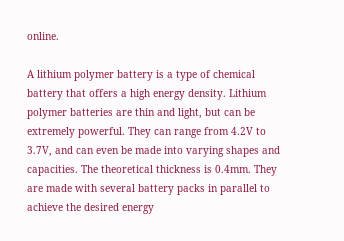online.

A lithium polymer battery is a type of chemical battery that offers a high energy density. Lithium polymer batteries are thin and light, but can be extremely powerful. They can range from 4.2V to 3.7V, and can even be made into varying shapes and capacities. The theoretical thickness is 0.4mm. They are made with several battery packs in parallel to achieve the desired energy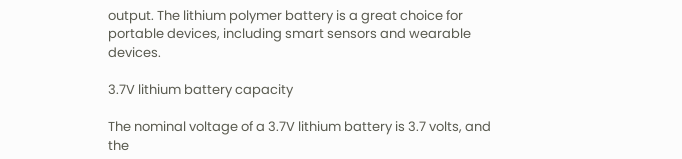output. The lithium polymer battery is a great choice for portable devices, including smart sensors and wearable devices.

3.7V lithium battery capacity

The nominal voltage of a 3.7V lithium battery is 3.7 volts, and the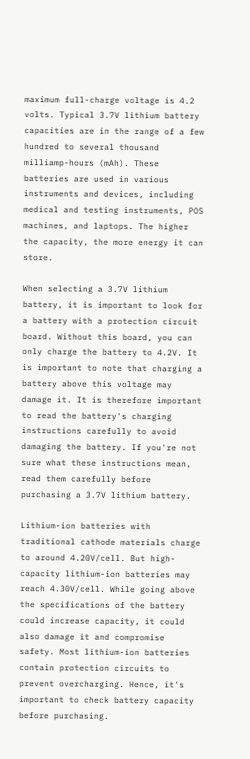maximum full-charge voltage is 4.2 volts. Typical 3.7V lithium battery capacities are in the range of a few hundred to several thousand milliamp-hours (mAh). These batteries are used in various instruments and devices, including medical and testing instruments, POS machines, and laptops. The higher the capacity, the more energy it can store.

When selecting a 3.7V lithium battery, it is important to look for a battery with a protection circuit board. Without this board, you can only charge the battery to 4.2V. It is important to note that charging a battery above this voltage may damage it. It is therefore important to read the battery's charging instructions carefully to avoid damaging the battery. If you're not sure what these instructions mean, read them carefully before purchasing a 3.7V lithium battery.

Lithium-ion batteries with traditional cathode materials charge to around 4.20V/cell. But high-capacity lithium-ion batteries may reach 4.30V/cell. While going above the specifications of the battery could increase capacity, it could also damage it and compromise safety. Most lithium-ion batteries contain protection circuits to prevent overcharging. Hence, it's important to check battery capacity before purchasing.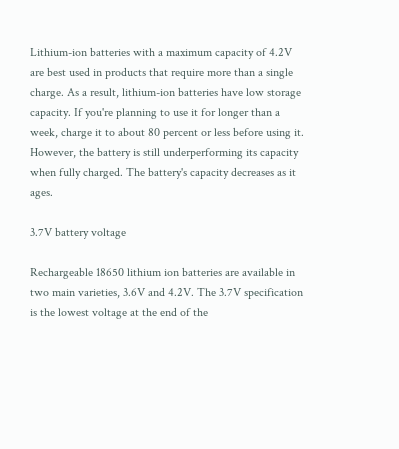Lithium-ion batteries with a maximum capacity of 4.2V are best used in products that require more than a single charge. As a result, lithium-ion batteries have low storage capacity. If you're planning to use it for longer than a week, charge it to about 80 percent or less before using it. However, the battery is still underperforming its capacity when fully charged. The battery's capacity decreases as it ages.

3.7V battery voltage

Rechargeable 18650 lithium ion batteries are available in two main varieties, 3.6V and 4.2V. The 3.7V specification is the lowest voltage at the end of the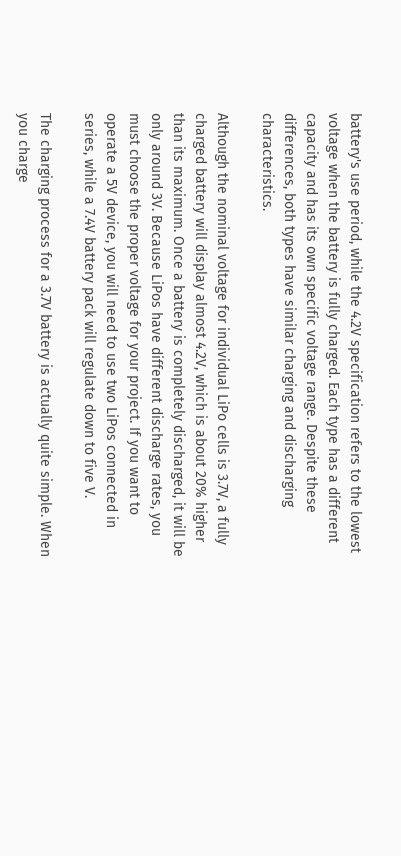battery's use period, while the 4.2V specification refers to the lowest voltage when the battery is fully charged. Each type has a different capacity and has its own specific voltage range. Despite these differences, both types have similar charging and discharging characteristics.

Although the nominal voltage for individual LiPo cells is 3.7V, a fully charged battery will display almost 4.2V, which is about 20% higher than its maximum. Once a battery is completely discharged, it will be only around 3V. Because LiPos have different discharge rates, you must choose the proper voltage for your project. If you want to operate a 5V device, you will need to use two LiPos connected in series, while a 7.4V battery pack will regulate down to five V.

The charging process for a 3.7V battery is actually quite simple. When you charge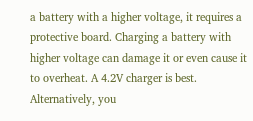a battery with a higher voltage, it requires a protective board. Charging a battery with higher voltage can damage it or even cause it to overheat. A 4.2V charger is best. Alternatively, you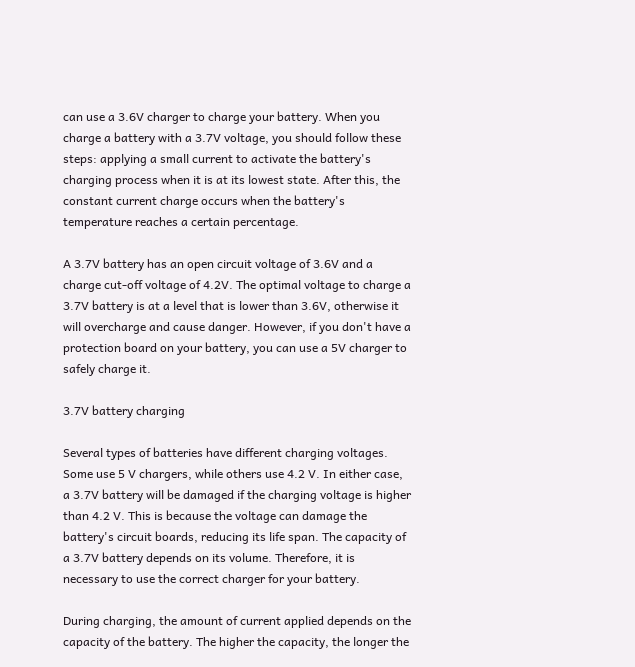can use a 3.6V charger to charge your battery. When you charge a battery with a 3.7V voltage, you should follow these steps: applying a small current to activate the battery's charging process when it is at its lowest state. After this, the constant current charge occurs when the battery's temperature reaches a certain percentage.

A 3.7V battery has an open circuit voltage of 3.6V and a charge cut-off voltage of 4.2V. The optimal voltage to charge a 3.7V battery is at a level that is lower than 3.6V, otherwise it will overcharge and cause danger. However, if you don't have a protection board on your battery, you can use a 5V charger to safely charge it.

3.7V battery charging

Several types of batteries have different charging voltages. Some use 5 V chargers, while others use 4.2 V. In either case, a 3.7V battery will be damaged if the charging voltage is higher than 4.2 V. This is because the voltage can damage the battery's circuit boards, reducing its life span. The capacity of a 3.7V battery depends on its volume. Therefore, it is necessary to use the correct charger for your battery.

During charging, the amount of current applied depends on the capacity of the battery. The higher the capacity, the longer the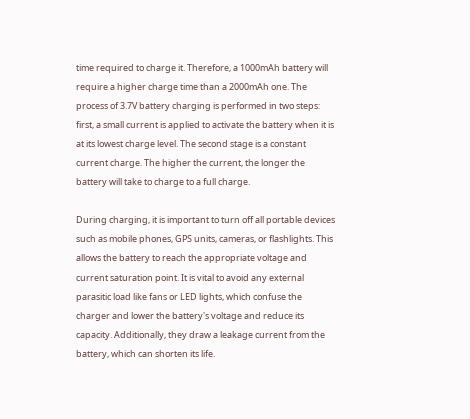time required to charge it. Therefore, a 1000mAh battery will require a higher charge time than a 2000mAh one. The process of 3.7V battery charging is performed in two steps: first, a small current is applied to activate the battery when it is at its lowest charge level. The second stage is a constant current charge. The higher the current, the longer the battery will take to charge to a full charge.

During charging, it is important to turn off all portable devices such as mobile phones, GPS units, cameras, or flashlights. This allows the battery to reach the appropriate voltage and current saturation point. It is vital to avoid any external parasitic load like fans or LED lights, which confuse the charger and lower the battery's voltage and reduce its capacity. Additionally, they draw a leakage current from the battery, which can shorten its life.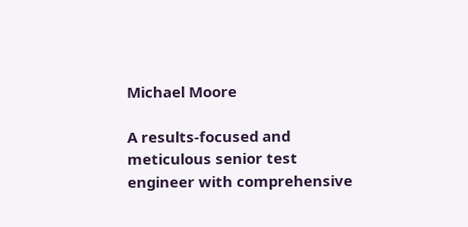Michael Moore

A results-focused and meticulous senior test engineer with comprehensive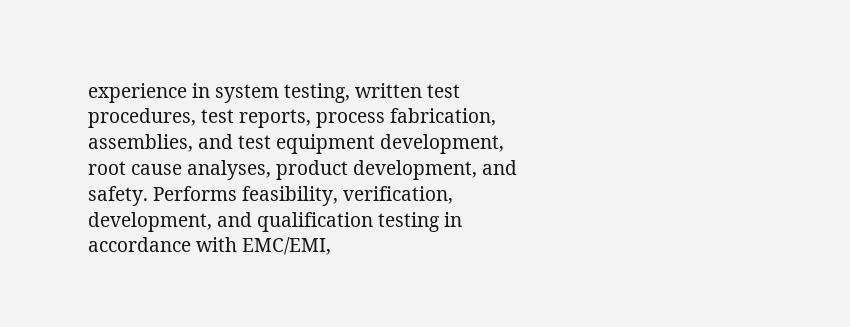experience in system testing, written test procedures, test reports, process fabrication, assemblies, and test equipment development, root cause analyses, product development, and safety. Performs feasibility, verification, development, and qualification testing in accordance with EMC/EMI,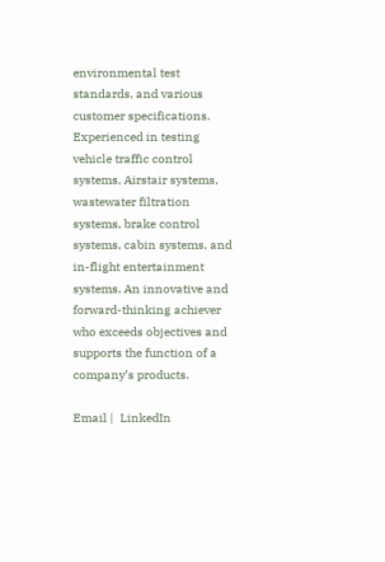environmental test standards, and various customer specifications. Experienced in testing vehicle traffic control systems, Airstair systems, wastewater filtration systems, brake control systems, cabin systems, and in-flight entertainment systems. An innovative and forward-thinking achiever who exceeds objectives and supports the function of a company’s products.

Email |  LinkedIn